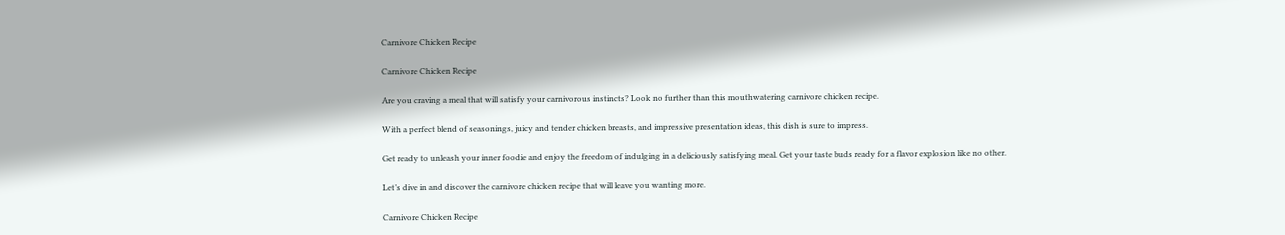Carnivore Chicken Recipe

Carnivore Chicken Recipe

Are you craving a meal that will satisfy your carnivorous instincts? Look no further than this mouthwatering carnivore chicken recipe.

With a perfect blend of seasonings, juicy and tender chicken breasts, and impressive presentation ideas, this dish is sure to impress.

Get ready to unleash your inner foodie and enjoy the freedom of indulging in a deliciously satisfying meal. Get your taste buds ready for a flavor explosion like no other.

Let’s dive in and discover the carnivore chicken recipe that will leave you wanting more.

Carnivore Chicken Recipe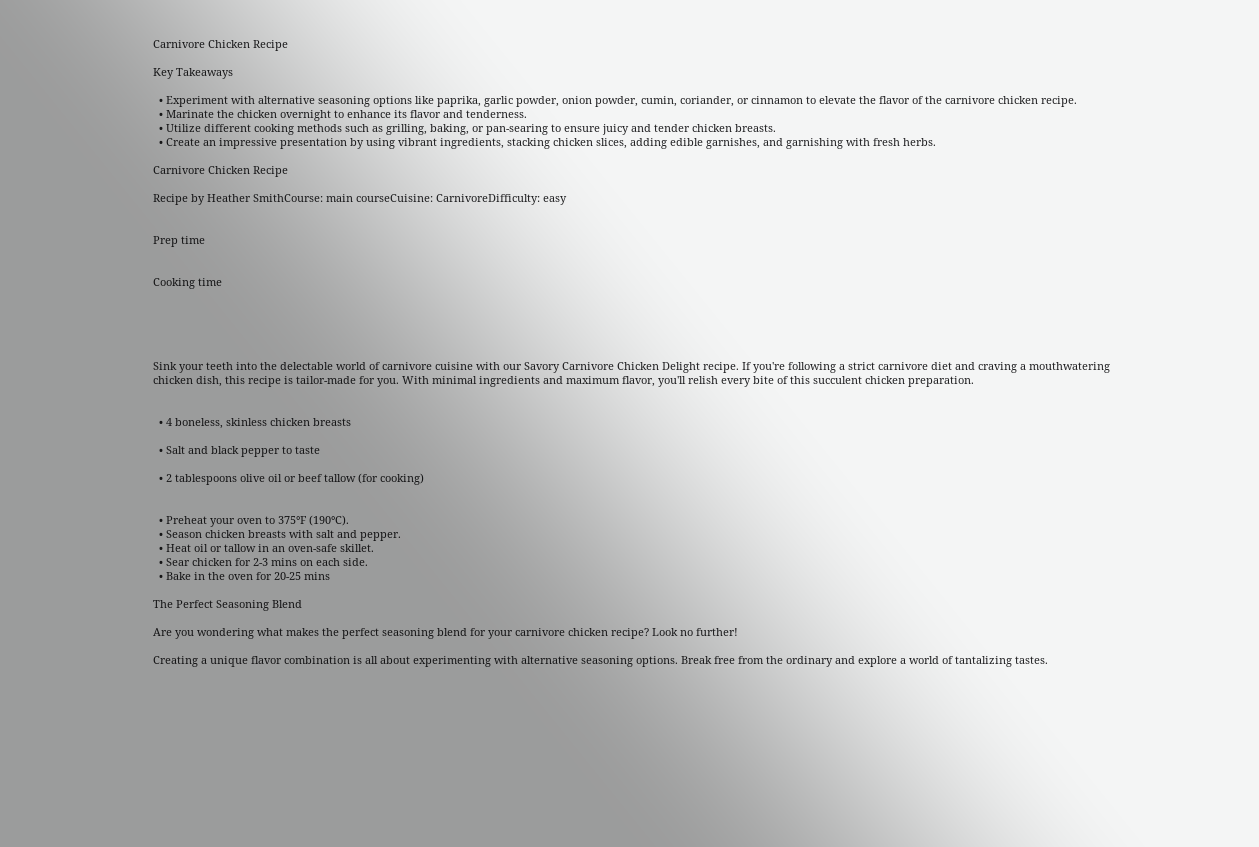Carnivore Chicken Recipe

Key Takeaways

  • Experiment with alternative seasoning options like paprika, garlic powder, onion powder, cumin, coriander, or cinnamon to elevate the flavor of the carnivore chicken recipe.
  • Marinate the chicken overnight to enhance its flavor and tenderness.
  • Utilize different cooking methods such as grilling, baking, or pan-searing to ensure juicy and tender chicken breasts.
  • Create an impressive presentation by using vibrant ingredients, stacking chicken slices, adding edible garnishes, and garnishing with fresh herbs.

Carnivore Chicken Recipe

Recipe by Heather SmithCourse: main courseCuisine: CarnivoreDifficulty: easy


Prep time


Cooking time





Sink your teeth into the delectable world of carnivore cuisine with our Savory Carnivore Chicken Delight recipe. If you're following a strict carnivore diet and craving a mouthwatering chicken dish, this recipe is tailor-made for you. With minimal ingredients and maximum flavor, you'll relish every bite of this succulent chicken preparation.


  • 4 boneless, skinless chicken breasts

  • Salt and black pepper to taste

  • 2 tablespoons olive oil or beef tallow (for cooking)


  • Preheat your oven to 375°F (190°C).
  • Season chicken breasts with salt and pepper.
  • Heat oil or tallow in an oven-safe skillet.
  • Sear chicken for 2-3 mins on each side.
  • Bake in the oven for 20-25 mins

The Perfect Seasoning Blend

Are you wondering what makes the perfect seasoning blend for your carnivore chicken recipe? Look no further!

Creating a unique flavor combination is all about experimenting with alternative seasoning options. Break free from the ordinary and explore a world of tantalizing tastes.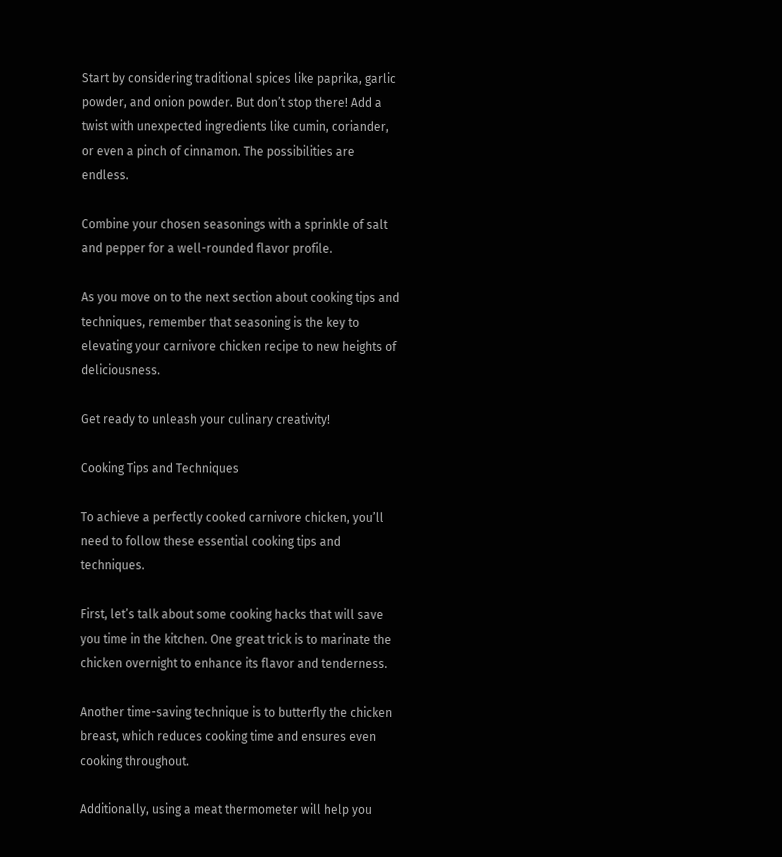Start by considering traditional spices like paprika, garlic powder, and onion powder. But don’t stop there! Add a twist with unexpected ingredients like cumin, coriander, or even a pinch of cinnamon. The possibilities are endless.

Combine your chosen seasonings with a sprinkle of salt and pepper for a well-rounded flavor profile.

As you move on to the next section about cooking tips and techniques, remember that seasoning is the key to elevating your carnivore chicken recipe to new heights of deliciousness.

Get ready to unleash your culinary creativity!

Cooking Tips and Techniques

To achieve a perfectly cooked carnivore chicken, you’ll need to follow these essential cooking tips and techniques.

First, let’s talk about some cooking hacks that will save you time in the kitchen. One great trick is to marinate the chicken overnight to enhance its flavor and tenderness.

Another time-saving technique is to butterfly the chicken breast, which reduces cooking time and ensures even cooking throughout.

Additionally, using a meat thermometer will help you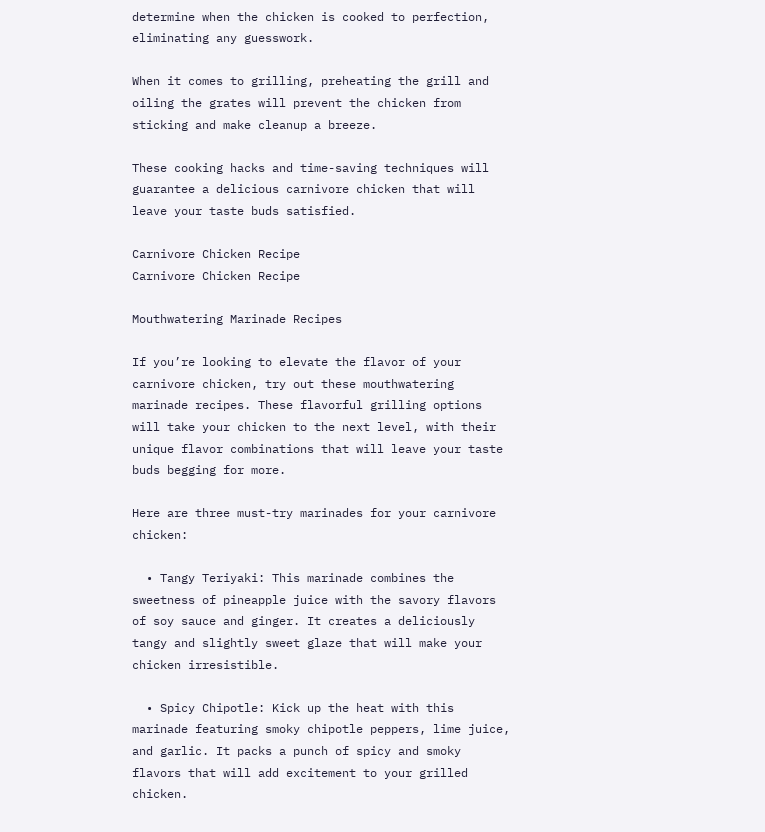determine when the chicken is cooked to perfection, eliminating any guesswork.

When it comes to grilling, preheating the grill and oiling the grates will prevent the chicken from sticking and make cleanup a breeze.

These cooking hacks and time-saving techniques will guarantee a delicious carnivore chicken that will leave your taste buds satisfied.

Carnivore Chicken Recipe
Carnivore Chicken Recipe

Mouthwatering Marinade Recipes

If you’re looking to elevate the flavor of your carnivore chicken, try out these mouthwatering marinade recipes. These flavorful grilling options will take your chicken to the next level, with their unique flavor combinations that will leave your taste buds begging for more.

Here are three must-try marinades for your carnivore chicken:

  • Tangy Teriyaki: This marinade combines the sweetness of pineapple juice with the savory flavors of soy sauce and ginger. It creates a deliciously tangy and slightly sweet glaze that will make your chicken irresistible.

  • Spicy Chipotle: Kick up the heat with this marinade featuring smoky chipotle peppers, lime juice, and garlic. It packs a punch of spicy and smoky flavors that will add excitement to your grilled chicken.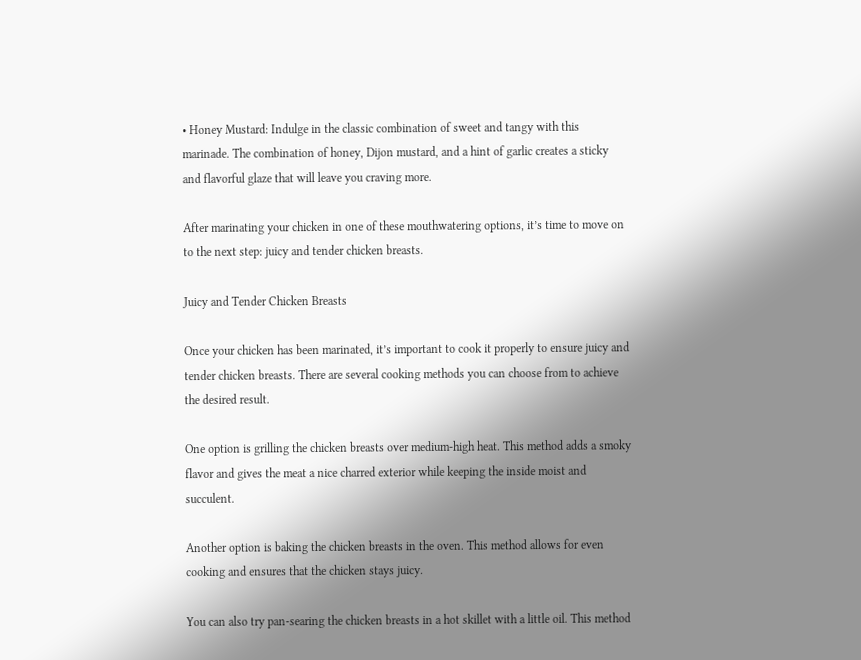• Honey Mustard: Indulge in the classic combination of sweet and tangy with this marinade. The combination of honey, Dijon mustard, and a hint of garlic creates a sticky and flavorful glaze that will leave you craving more.

After marinating your chicken in one of these mouthwatering options, it’s time to move on to the next step: juicy and tender chicken breasts.

Juicy and Tender Chicken Breasts

Once your chicken has been marinated, it’s important to cook it properly to ensure juicy and tender chicken breasts. There are several cooking methods you can choose from to achieve the desired result.

One option is grilling the chicken breasts over medium-high heat. This method adds a smoky flavor and gives the meat a nice charred exterior while keeping the inside moist and succulent.

Another option is baking the chicken breasts in the oven. This method allows for even cooking and ensures that the chicken stays juicy.

You can also try pan-searing the chicken breasts in a hot skillet with a little oil. This method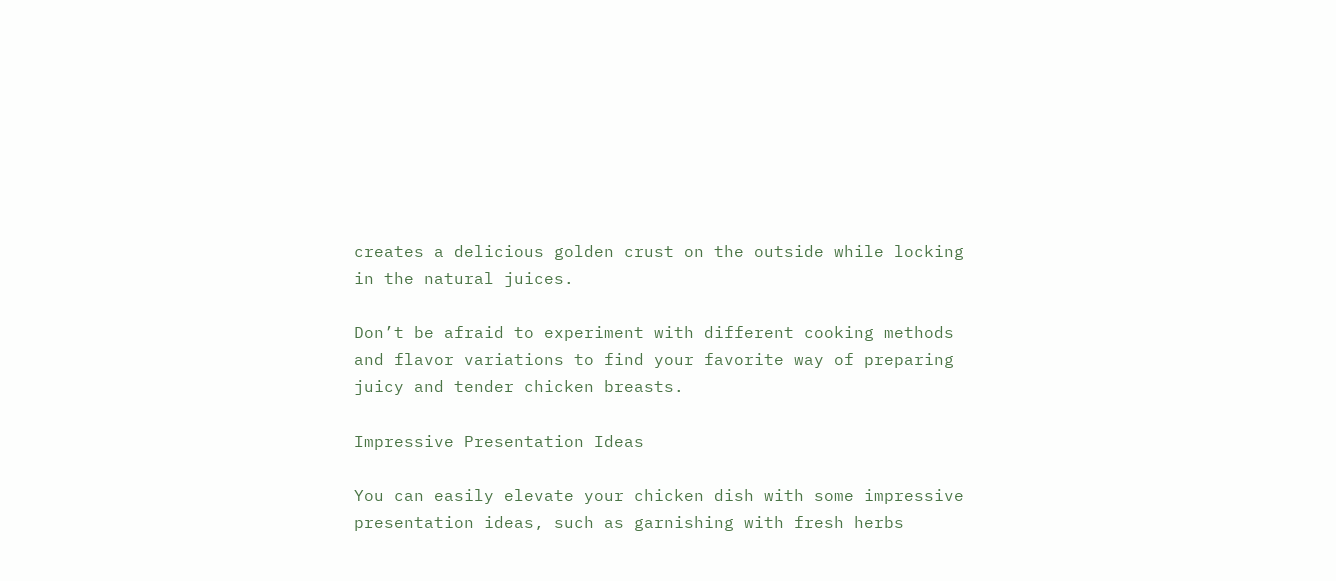creates a delicious golden crust on the outside while locking in the natural juices.

Don’t be afraid to experiment with different cooking methods and flavor variations to find your favorite way of preparing juicy and tender chicken breasts.

Impressive Presentation Ideas

You can easily elevate your chicken dish with some impressive presentation ideas, such as garnishing with fresh herbs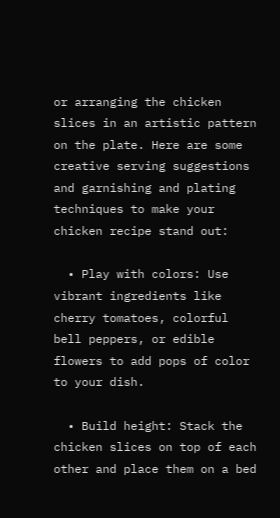or arranging the chicken slices in an artistic pattern on the plate. Here are some creative serving suggestions and garnishing and plating techniques to make your chicken recipe stand out:

  • Play with colors: Use vibrant ingredients like cherry tomatoes, colorful bell peppers, or edible flowers to add pops of color to your dish.

  • Build height: Stack the chicken slices on top of each other and place them on a bed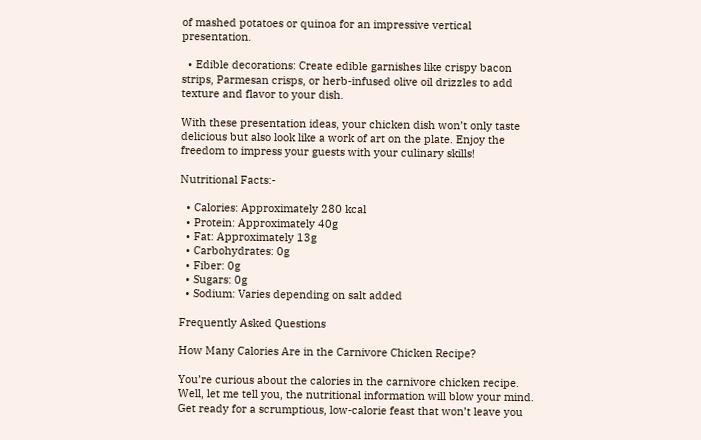of mashed potatoes or quinoa for an impressive vertical presentation.

  • Edible decorations: Create edible garnishes like crispy bacon strips, Parmesan crisps, or herb-infused olive oil drizzles to add texture and flavor to your dish.

With these presentation ideas, your chicken dish won’t only taste delicious but also look like a work of art on the plate. Enjoy the freedom to impress your guests with your culinary skills!

Nutritional Facts:-

  • Calories: Approximately 280 kcal
  • Protein: Approximately 40g
  • Fat: Approximately 13g
  • Carbohydrates: 0g
  • Fiber: 0g
  • Sugars: 0g
  • Sodium: Varies depending on salt added

Frequently Asked Questions

How Many Calories Are in the Carnivore Chicken Recipe?

You’re curious about the calories in the carnivore chicken recipe. Well, let me tell you, the nutritional information will blow your mind. Get ready for a scrumptious, low-calorie feast that won’t leave you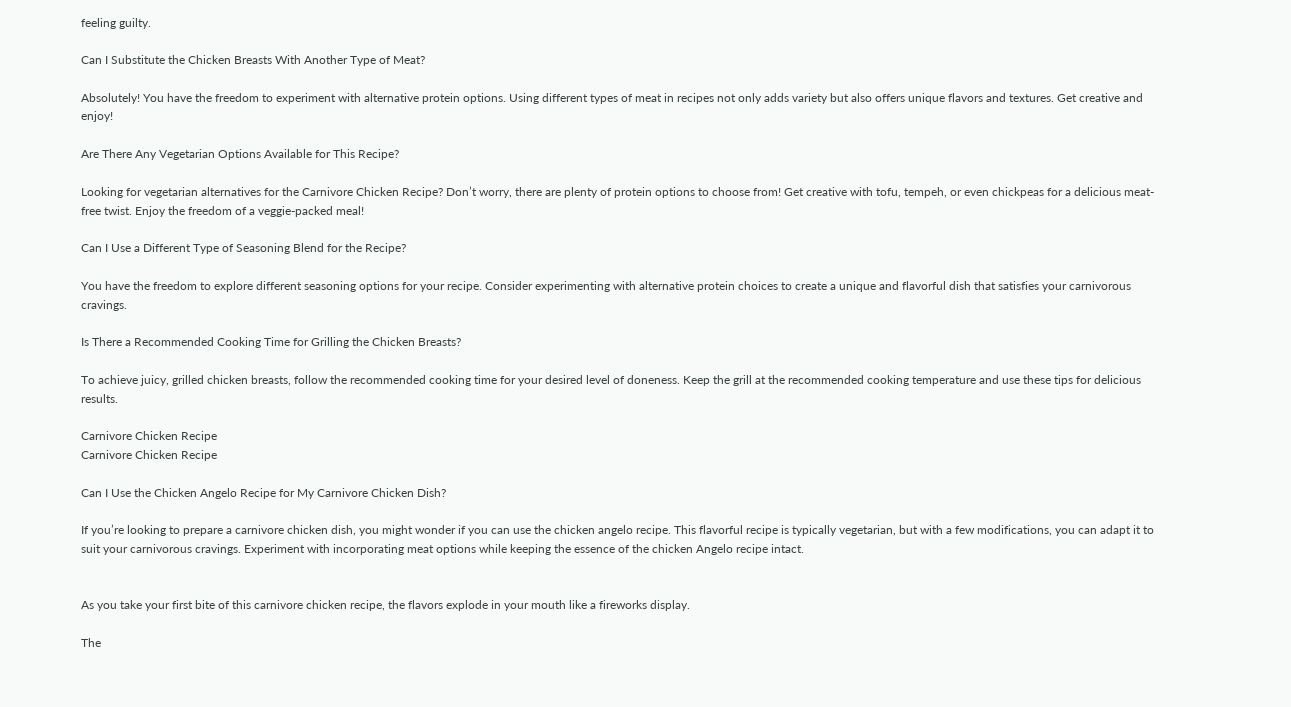feeling guilty.

Can I Substitute the Chicken Breasts With Another Type of Meat?

Absolutely! You have the freedom to experiment with alternative protein options. Using different types of meat in recipes not only adds variety but also offers unique flavors and textures. Get creative and enjoy!

Are There Any Vegetarian Options Available for This Recipe?

Looking for vegetarian alternatives for the Carnivore Chicken Recipe? Don’t worry, there are plenty of protein options to choose from! Get creative with tofu, tempeh, or even chickpeas for a delicious meat-free twist. Enjoy the freedom of a veggie-packed meal!

Can I Use a Different Type of Seasoning Blend for the Recipe?

You have the freedom to explore different seasoning options for your recipe. Consider experimenting with alternative protein choices to create a unique and flavorful dish that satisfies your carnivorous cravings.

Is There a Recommended Cooking Time for Grilling the Chicken Breasts?

To achieve juicy, grilled chicken breasts, follow the recommended cooking time for your desired level of doneness. Keep the grill at the recommended cooking temperature and use these tips for delicious results.

Carnivore Chicken Recipe
Carnivore Chicken Recipe

Can I Use the Chicken Angelo Recipe for My Carnivore Chicken Dish?

If you’re looking to prepare a carnivore chicken dish, you might wonder if you can use the chicken angelo recipe. This flavorful recipe is typically vegetarian, but with a few modifications, you can adapt it to suit your carnivorous cravings. Experiment with incorporating meat options while keeping the essence of the chicken Angelo recipe intact.


As you take your first bite of this carnivore chicken recipe, the flavors explode in your mouth like a fireworks display.

The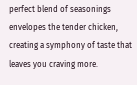perfect blend of seasonings envelopes the tender chicken, creating a symphony of taste that leaves you craving more.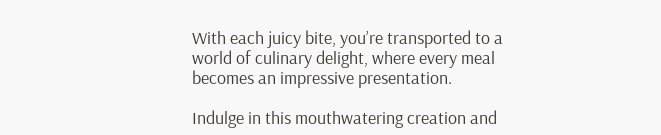With each juicy bite, you’re transported to a world of culinary delight, where every meal becomes an impressive presentation.

Indulge in this mouthwatering creation and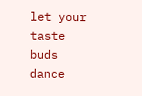let your taste buds dance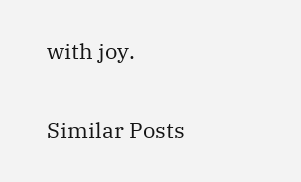with joy.

Similar Posts